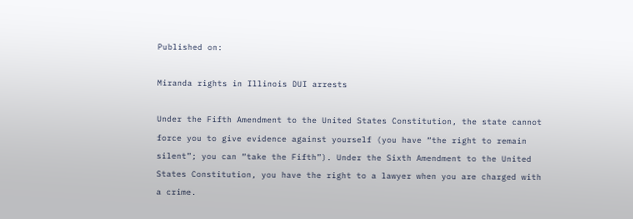Published on:

Miranda rights in Illinois DUI arrests

Under the Fifth Amendment to the United States Constitution, the state cannot force you to give evidence against yourself (you have “the right to remain silent”; you can “take the Fifth”). Under the Sixth Amendment to the United States Constitution, you have the right to a lawyer when you are charged with a crime.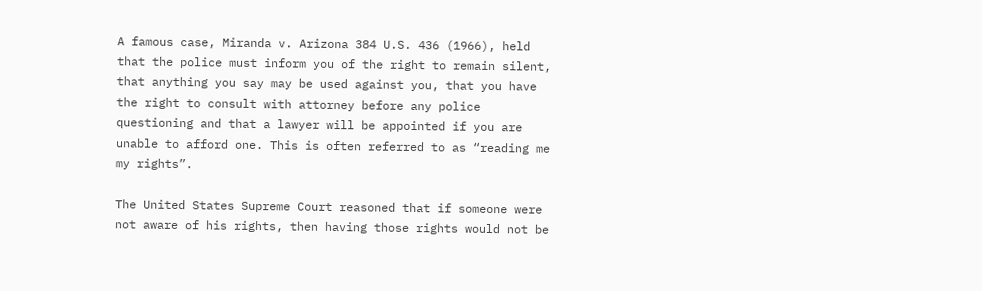A famous case, Miranda v. Arizona 384 U.S. 436 (1966), held that the police must inform you of the right to remain silent, that anything you say may be used against you, that you have the right to consult with attorney before any police questioning and that a lawyer will be appointed if you are unable to afford one. This is often referred to as “reading me my rights”.

The United States Supreme Court reasoned that if someone were not aware of his rights, then having those rights would not be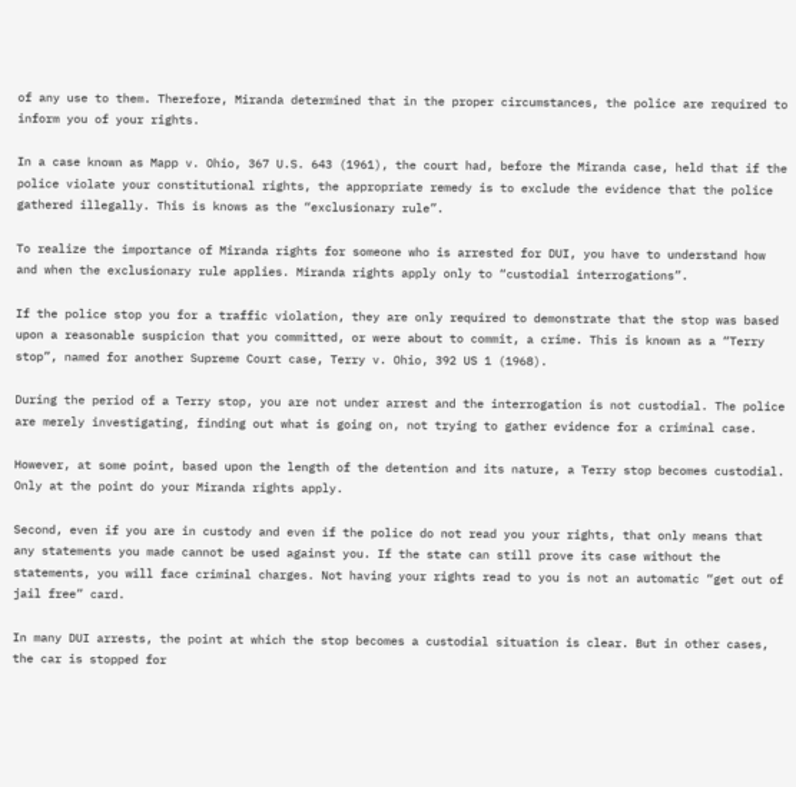of any use to them. Therefore, Miranda determined that in the proper circumstances, the police are required to inform you of your rights.

In a case known as Mapp v. Ohio, 367 U.S. 643 (1961), the court had, before the Miranda case, held that if the police violate your constitutional rights, the appropriate remedy is to exclude the evidence that the police gathered illegally. This is knows as the “exclusionary rule”.

To realize the importance of Miranda rights for someone who is arrested for DUI, you have to understand how and when the exclusionary rule applies. Miranda rights apply only to “custodial interrogations”.

If the police stop you for a traffic violation, they are only required to demonstrate that the stop was based upon a reasonable suspicion that you committed, or were about to commit, a crime. This is known as a “Terry stop”, named for another Supreme Court case, Terry v. Ohio, 392 US 1 (1968).

During the period of a Terry stop, you are not under arrest and the interrogation is not custodial. The police are merely investigating, finding out what is going on, not trying to gather evidence for a criminal case.

However, at some point, based upon the length of the detention and its nature, a Terry stop becomes custodial. Only at the point do your Miranda rights apply.

Second, even if you are in custody and even if the police do not read you your rights, that only means that any statements you made cannot be used against you. If the state can still prove its case without the statements, you will face criminal charges. Not having your rights read to you is not an automatic “get out of jail free” card.

In many DUI arrests, the point at which the stop becomes a custodial situation is clear. But in other cases, the car is stopped for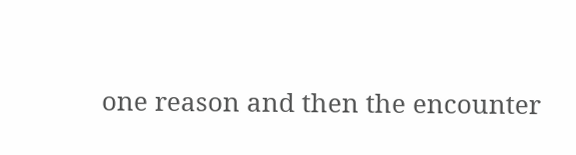one reason and then the encounter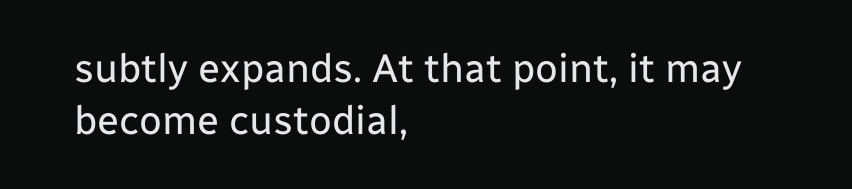subtly expands. At that point, it may become custodial,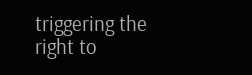triggering the right to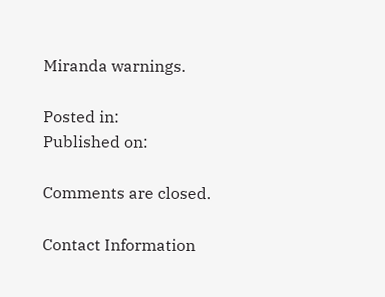Miranda warnings.

Posted in:
Published on:

Comments are closed.

Contact Information